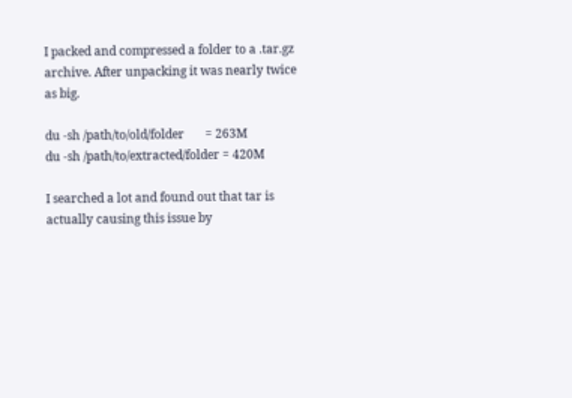I packed and compressed a folder to a .tar.gz archive. After unpacking it was nearly twice as big.

du -sh /path/to/old/folder       = 263M
du -sh /path/to/extracted/folder = 420M

I searched a lot and found out that tar is actually causing this issue by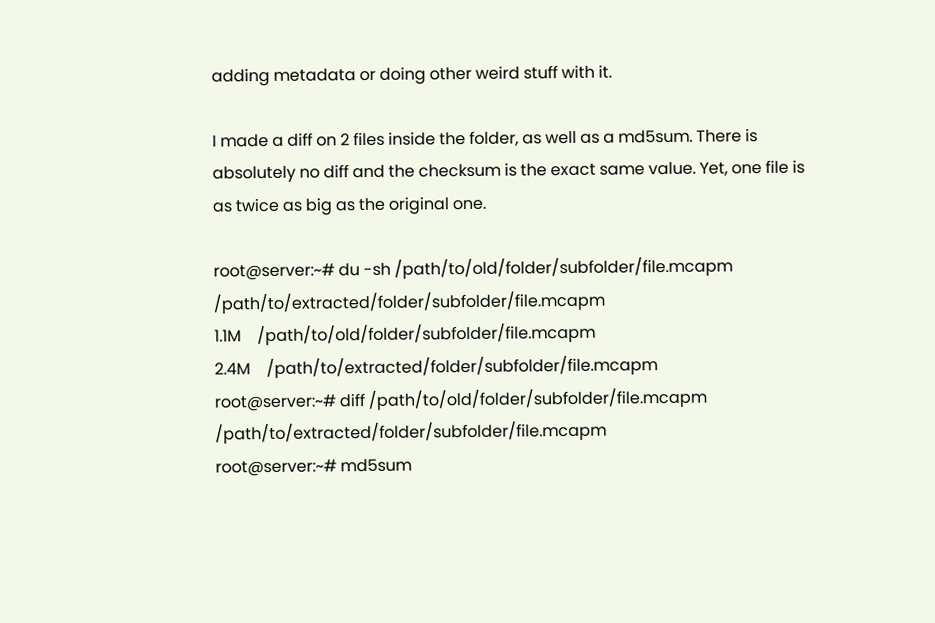adding metadata or doing other weird stuff with it.

I made a diff on 2 files inside the folder, as well as a md5sum. There is absolutely no diff and the checksum is the exact same value. Yet, one file is as twice as big as the original one.

root@server:~# du -sh /path/to/old/folder/subfolder/file.mcapm /path/to/extracted/folder/subfolder/file.mcapm
1.1M    /path/to/old/folder/subfolder/file.mcapm
2.4M    /path/to/extracted/folder/subfolder/file.mcapm
root@server:~# diff /path/to/old/folder/subfolder/file.mcapm /path/to/extracted/folder/subfolder/file.mcapm
root@server:~# md5sum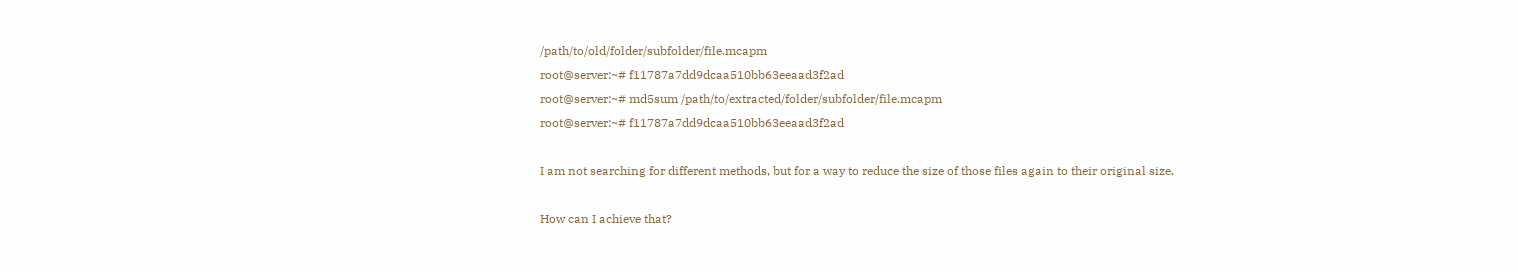/path/to/old/folder/subfolder/file.mcapm
root@server:~# f11787a7dd9dcaa510bb63eeaad3f2ad
root@server:~# md5sum /path/to/extracted/folder/subfolder/file.mcapm
root@server:~# f11787a7dd9dcaa510bb63eeaad3f2ad

I am not searching for different methods, but for a way to reduce the size of those files again to their original size.

How can I achieve that?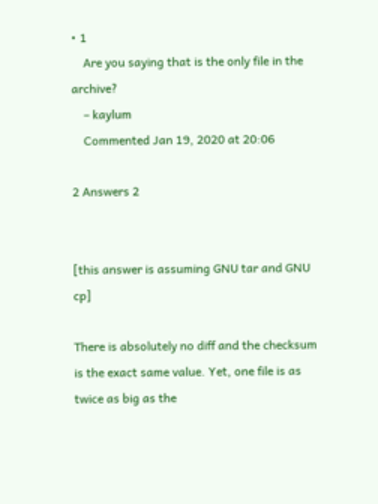• 1
    Are you saying that is the only file in the archive?
    – kaylum
    Commented Jan 19, 2020 at 20:06

2 Answers 2


[this answer is assuming GNU tar and GNU cp]

There is absolutely no diff and the checksum is the exact same value. Yet, one file is as twice as big as the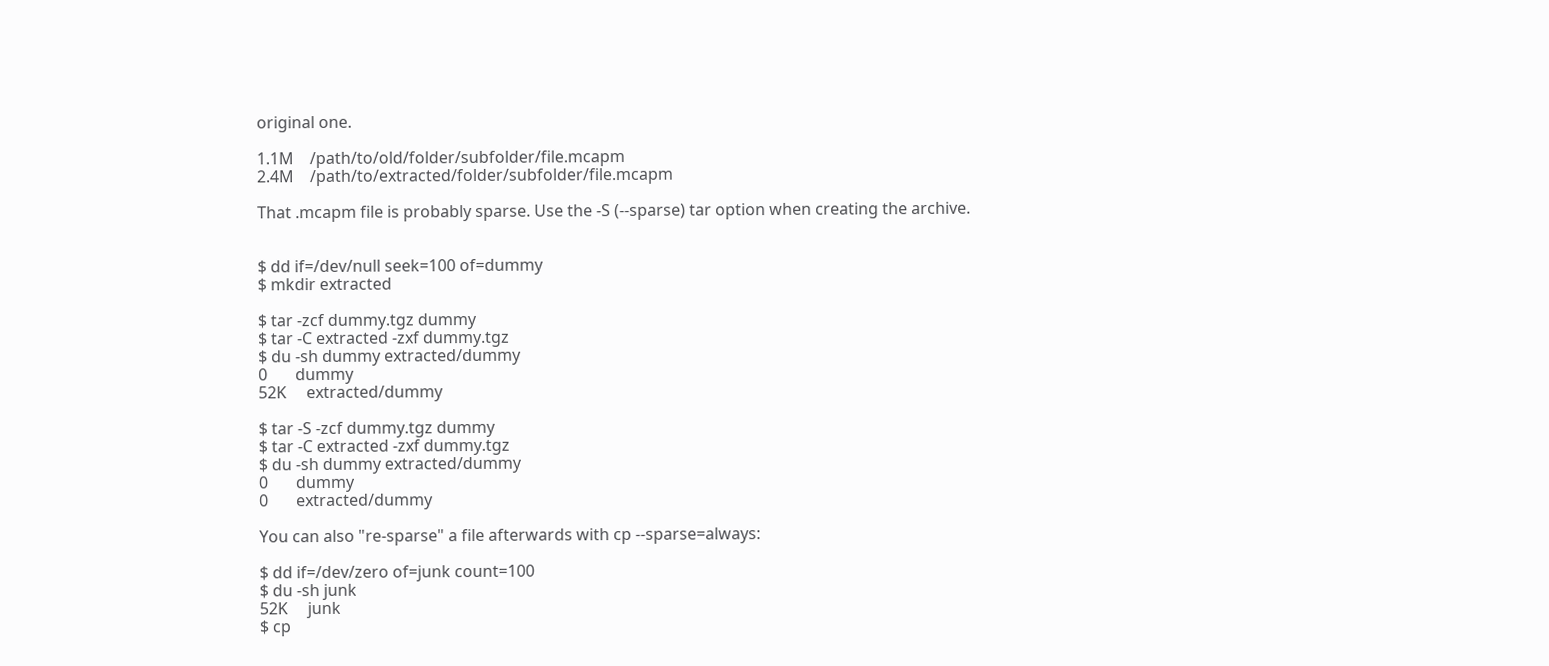original one.

1.1M    /path/to/old/folder/subfolder/file.mcapm
2.4M    /path/to/extracted/folder/subfolder/file.mcapm

That .mcapm file is probably sparse. Use the -S (--sparse) tar option when creating the archive.


$ dd if=/dev/null seek=100 of=dummy
$ mkdir extracted

$ tar -zcf dummy.tgz dummy
$ tar -C extracted -zxf dummy.tgz
$ du -sh dummy extracted/dummy
0       dummy
52K     extracted/dummy

$ tar -S -zcf dummy.tgz dummy
$ tar -C extracted -zxf dummy.tgz
$ du -sh dummy extracted/dummy
0       dummy
0       extracted/dummy

You can also "re-sparse" a file afterwards with cp --sparse=always:

$ dd if=/dev/zero of=junk count=100
$ du -sh junk
52K     junk
$ cp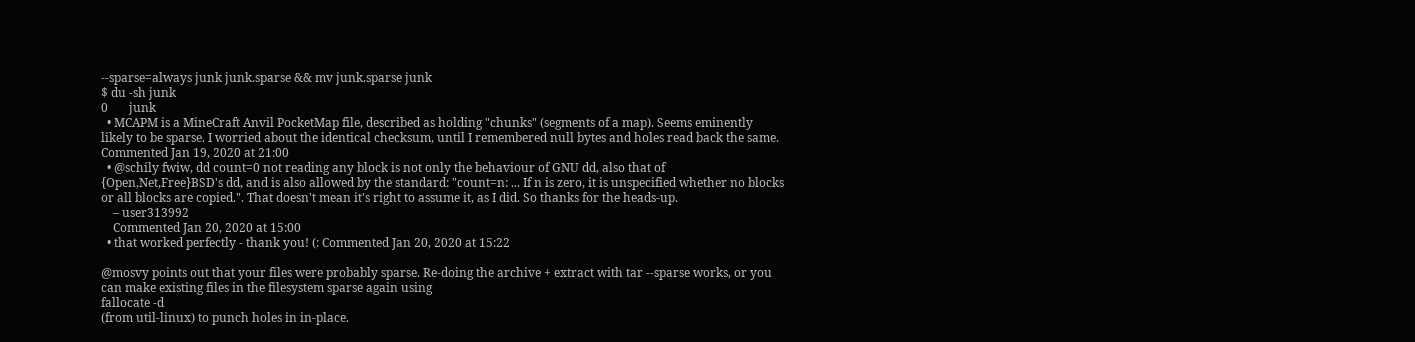--sparse=always junk junk.sparse && mv junk.sparse junk
$ du -sh junk
0       junk
  • MCAPM is a MineCraft Anvil PocketMap file, described as holding "chunks" (segments of a map). Seems eminently likely to be sparse. I worried about the identical checksum, until I remembered null bytes and holes read back the same. Commented Jan 19, 2020 at 21:00
  • @schily fwiw, dd count=0 not reading any block is not only the behaviour of GNU dd, also that of {Open,Net,Free}BSD's dd, and is also allowed by the standard: "count=n: ... If n is zero, it is unspecified whether no blocks or all blocks are copied.". That doesn't mean it's right to assume it, as I did. So thanks for the heads-up.
    – user313992
    Commented Jan 20, 2020 at 15:00
  • that worked perfectly - thank you! (: Commented Jan 20, 2020 at 15:22

@mosvy points out that your files were probably sparse. Re-doing the archive + extract with tar --sparse works, or you can make existing files in the filesystem sparse again using
fallocate -d
(from util-linux) to punch holes in in-place.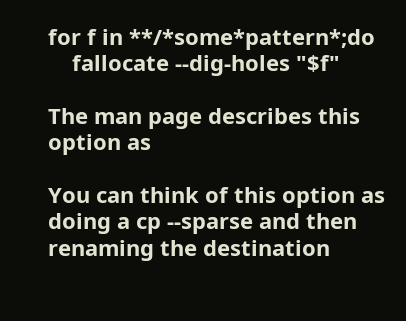for f in **/*some*pattern*;do
    fallocate --dig-holes "$f"

The man page describes this option as

You can think of this option as doing a cp --sparse and then renaming the destination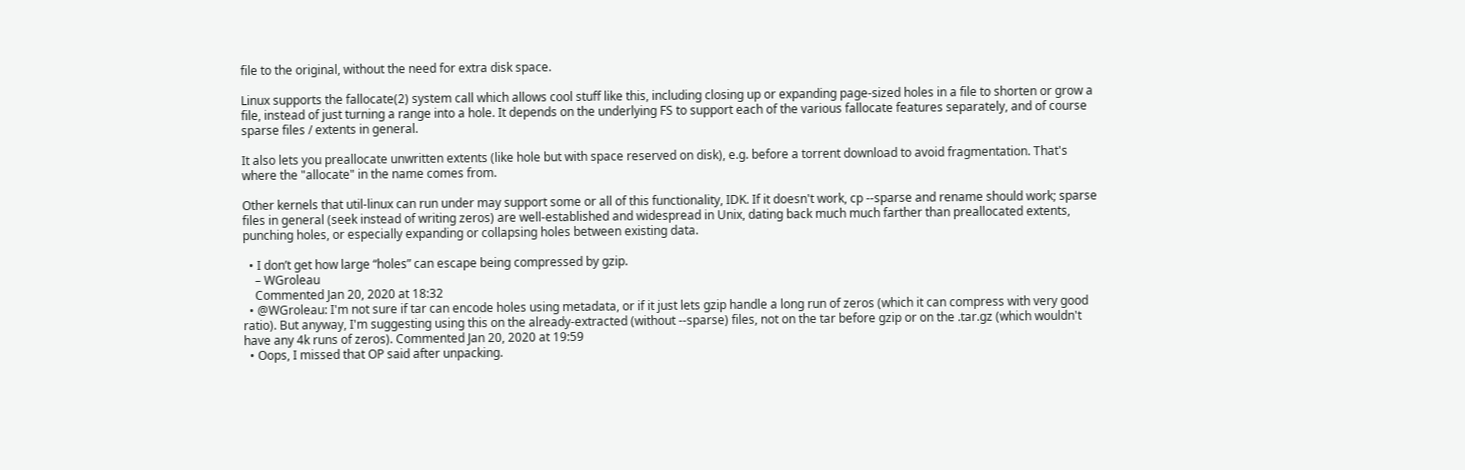file to the original, without the need for extra disk space.

Linux supports the fallocate(2) system call which allows cool stuff like this, including closing up or expanding page-sized holes in a file to shorten or grow a file, instead of just turning a range into a hole. It depends on the underlying FS to support each of the various fallocate features separately, and of course sparse files / extents in general.

It also lets you preallocate unwritten extents (like hole but with space reserved on disk), e.g. before a torrent download to avoid fragmentation. That's where the "allocate" in the name comes from.

Other kernels that util-linux can run under may support some or all of this functionality, IDK. If it doesn't work, cp --sparse and rename should work; sparse files in general (seek instead of writing zeros) are well-established and widespread in Unix, dating back much much farther than preallocated extents, punching holes, or especially expanding or collapsing holes between existing data.

  • I don’t get how large “holes” can escape being compressed by gzip.
    – WGroleau
    Commented Jan 20, 2020 at 18:32
  • @WGroleau: I'm not sure if tar can encode holes using metadata, or if it just lets gzip handle a long run of zeros (which it can compress with very good ratio). But anyway, I'm suggesting using this on the already-extracted (without --sparse) files, not on the tar before gzip or on the .tar.gz (which wouldn't have any 4k runs of zeros). Commented Jan 20, 2020 at 19:59
  • Oops, I missed that OP said after unpacking.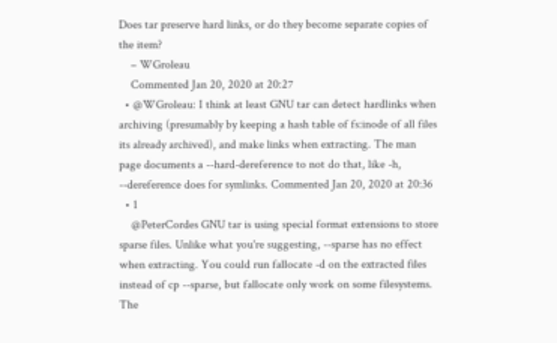Does tar preserve hard links, or do they become separate copies of the item?
    – WGroleau
    Commented Jan 20, 2020 at 20:27
  • @WGroleau: I think at least GNU tar can detect hardlinks when archiving (presumably by keeping a hash table of fs:inode of all files its already archived), and make links when extracting. The man page documents a --hard-dereference to not do that, like -h, --dereference does for symlinks. Commented Jan 20, 2020 at 20:36
  • 1
    @PeterCordes GNU tar is using special format extensions to store sparse files. Unlike what you're suggesting, --sparse has no effect when extracting. You could run fallocate -d on the extracted files instead of cp --sparse, but fallocate only work on some filesystems. The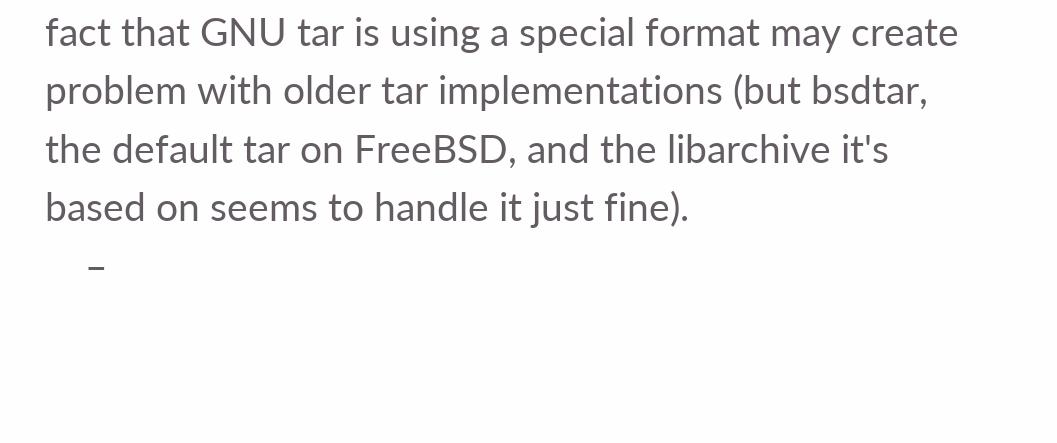fact that GNU tar is using a special format may create problem with older tar implementations (but bsdtar, the default tar on FreeBSD, and the libarchive it's based on seems to handle it just fine).
    –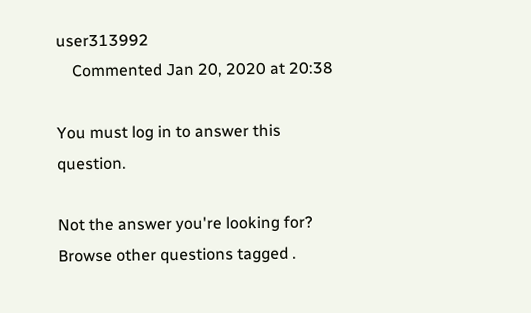user313992
    Commented Jan 20, 2020 at 20:38

You must log in to answer this question.

Not the answer you're looking for? Browse other questions tagged .